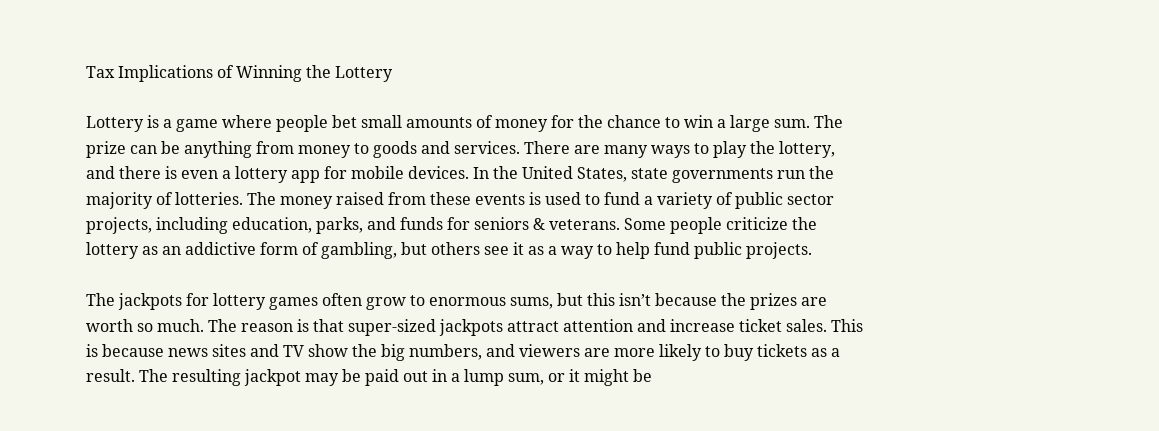Tax Implications of Winning the Lottery

Lottery is a game where people bet small amounts of money for the chance to win a large sum. The prize can be anything from money to goods and services. There are many ways to play the lottery, and there is even a lottery app for mobile devices. In the United States, state governments run the majority of lotteries. The money raised from these events is used to fund a variety of public sector projects, including education, parks, and funds for seniors & veterans. Some people criticize the lottery as an addictive form of gambling, but others see it as a way to help fund public projects.

The jackpots for lottery games often grow to enormous sums, but this isn’t because the prizes are worth so much. The reason is that super-sized jackpots attract attention and increase ticket sales. This is because news sites and TV show the big numbers, and viewers are more likely to buy tickets as a result. The resulting jackpot may be paid out in a lump sum, or it might be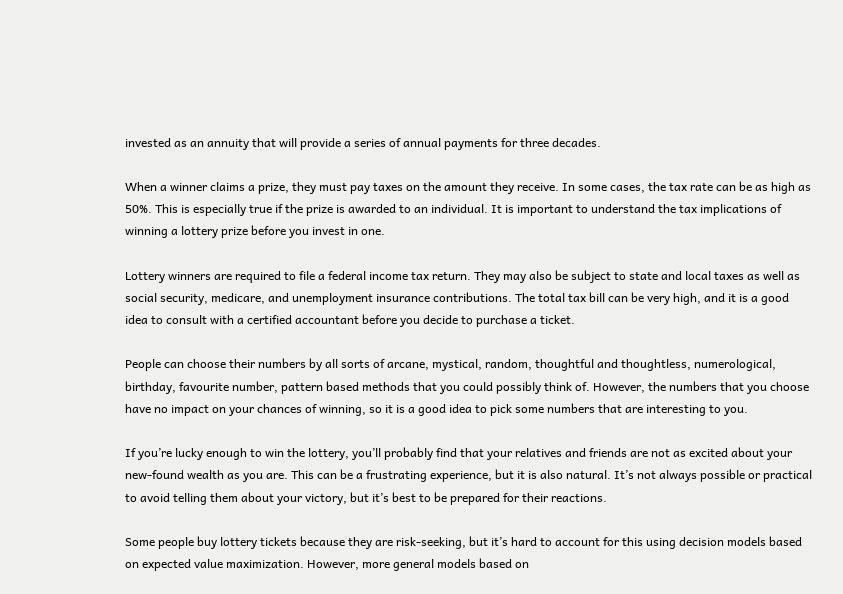invested as an annuity that will provide a series of annual payments for three decades.

When a winner claims a prize, they must pay taxes on the amount they receive. In some cases, the tax rate can be as high as 50%. This is especially true if the prize is awarded to an individual. It is important to understand the tax implications of winning a lottery prize before you invest in one.

Lottery winners are required to file a federal income tax return. They may also be subject to state and local taxes as well as social security, medicare, and unemployment insurance contributions. The total tax bill can be very high, and it is a good idea to consult with a certified accountant before you decide to purchase a ticket.

People can choose their numbers by all sorts of arcane, mystical, random, thoughtful and thoughtless, numerological, birthday, favourite number, pattern based methods that you could possibly think of. However, the numbers that you choose have no impact on your chances of winning, so it is a good idea to pick some numbers that are interesting to you.

If you’re lucky enough to win the lottery, you’ll probably find that your relatives and friends are not as excited about your new-found wealth as you are. This can be a frustrating experience, but it is also natural. It’s not always possible or practical to avoid telling them about your victory, but it’s best to be prepared for their reactions.

Some people buy lottery tickets because they are risk-seeking, but it’s hard to account for this using decision models based on expected value maximization. However, more general models based on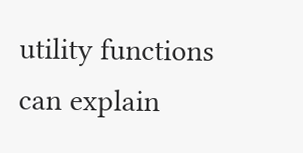utility functions can explain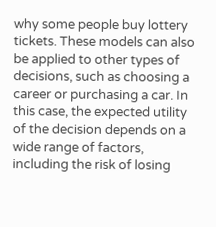why some people buy lottery tickets. These models can also be applied to other types of decisions, such as choosing a career or purchasing a car. In this case, the expected utility of the decision depends on a wide range of factors, including the risk of losing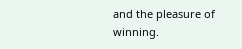and the pleasure of winning.